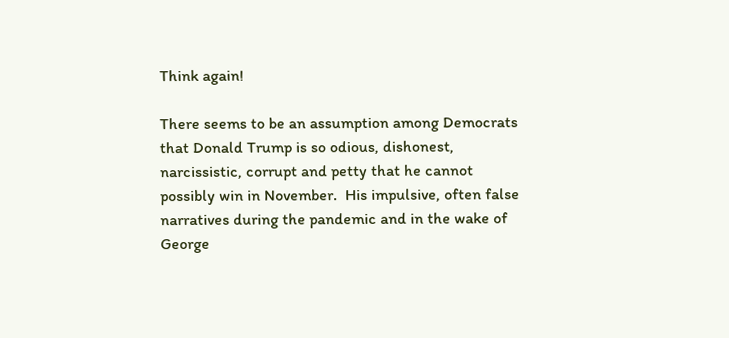Think again!

There seems to be an assumption among Democrats that Donald Trump is so odious, dishonest, narcissistic, corrupt and petty that he cannot possibly win in November.  His impulsive, often false narratives during the pandemic and in the wake of George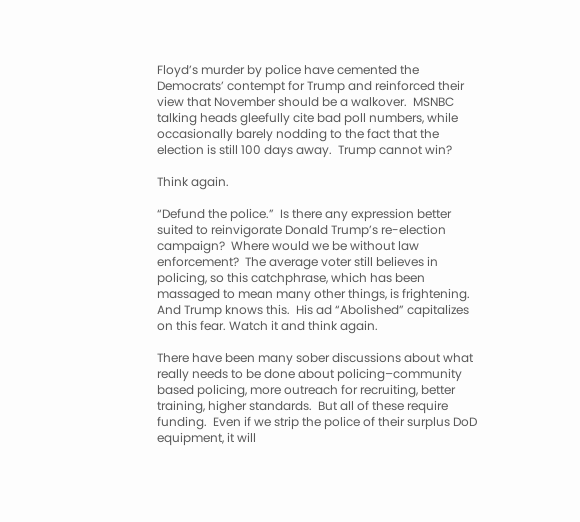Floyd’s murder by police have cemented the Democrats’ contempt for Trump and reinforced their view that November should be a walkover.  MSNBC talking heads gleefully cite bad poll numbers, while occasionally barely nodding to the fact that the election is still 100 days away.  Trump cannot win?

Think again.

“Defund the police.”  Is there any expression better suited to reinvigorate Donald Trump’s re-election campaign?  Where would we be without law enforcement?  The average voter still believes in policing, so this catchphrase, which has been massaged to mean many other things, is frightening.  And Trump knows this.  His ad “Abolished” capitalizes on this fear. Watch it and think again.

There have been many sober discussions about what really needs to be done about policing–community based policing, more outreach for recruiting, better training, higher standards.  But all of these require funding.  Even if we strip the police of their surplus DoD equipment, it will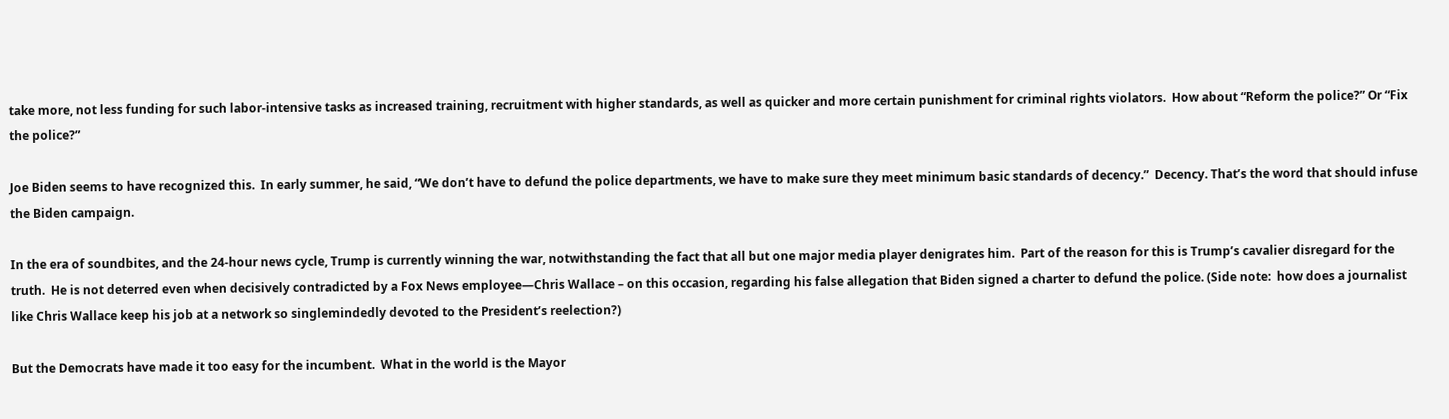take more, not less funding for such labor-intensive tasks as increased training, recruitment with higher standards, as well as quicker and more certain punishment for criminal rights violators.  How about “Reform the police?” Or “Fix the police?”

Joe Biden seems to have recognized this.  In early summer, he said, “We don’t have to defund the police departments, we have to make sure they meet minimum basic standards of decency.”  Decency. That’s the word that should infuse the Biden campaign.

In the era of soundbites, and the 24-hour news cycle, Trump is currently winning the war, notwithstanding the fact that all but one major media player denigrates him.  Part of the reason for this is Trump’s cavalier disregard for the truth.  He is not deterred even when decisively contradicted by a Fox News employee—Chris Wallace – on this occasion, regarding his false allegation that Biden signed a charter to defund the police. (Side note:  how does a journalist like Chris Wallace keep his job at a network so singlemindedly devoted to the President’s reelection?)

But the Democrats have made it too easy for the incumbent.  What in the world is the Mayor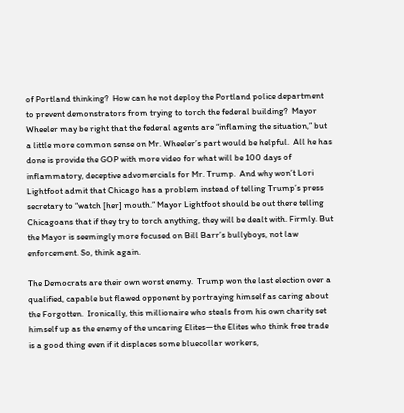of Portland thinking?  How can he not deploy the Portland police department to prevent demonstrators from trying to torch the federal building?  Mayor Wheeler may be right that the federal agents are “inflaming the situation,” but a little more common sense on Mr. Wheeler’s part would be helpful.  All he has done is provide the GOP with more video for what will be 100 days of inflammatory, deceptive advomercials for Mr. Trump.  And why won’t Lori Lightfoot admit that Chicago has a problem instead of telling Trump’s press secretary to “watch [her] mouth.” Mayor Lightfoot should be out there telling Chicagoans that if they try to torch anything, they will be dealt with. Firmly. But the Mayor is seemingly more focused on Bill Barr’s bullyboys, not law enforcement. So, think again.

The Democrats are their own worst enemy.  Trump won the last election over a qualified, capable but flawed opponent by portraying himself as caring about the Forgotten.  Ironically, this millionaire who steals from his own charity set himself up as the enemy of the uncaring Elites—the Elites who think free trade is a good thing even if it displaces some bluecollar workers,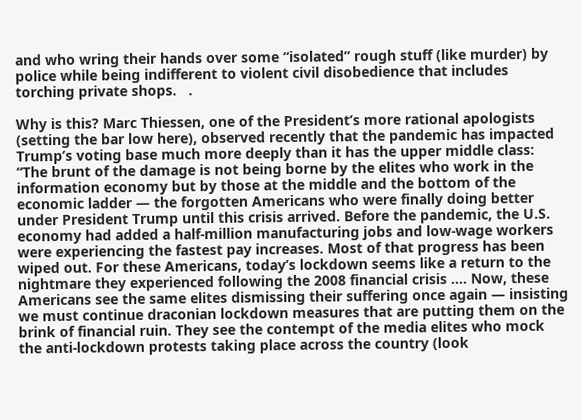and who wring their hands over some “isolated” rough stuff (like murder) by police while being indifferent to violent civil disobedience that includes torching private shops.   .

Why is this? Marc Thiessen, one of the President’s more rational apologists (setting the bar low here), observed recently that the pandemic has impacted Trump’s voting base much more deeply than it has the upper middle class: “The brunt of the damage is not being borne by the elites who work in the information economy but by those at the middle and the bottom of the economic ladder — the forgotten Americans who were finally doing better under President Trump until this crisis arrived. Before the pandemic, the U.S. economy had added a half-million manufacturing jobs and low-wage workers were experiencing the fastest pay increases. Most of that progress has been wiped out. For these Americans, today’s lockdown seems like a return to the nightmare they experienced following the 2008 financial crisis …. Now, these Americans see the same elites dismissing their suffering once again — insisting we must continue draconian lockdown measures that are putting them on the brink of financial ruin. They see the contempt of the media elites who mock the anti-lockdown protests taking place across the country (look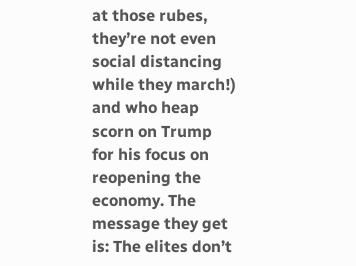at those rubes, they’re not even social distancing while they march!) and who heap scorn on Trump for his focus on reopening the economy. The message they get is: The elites don’t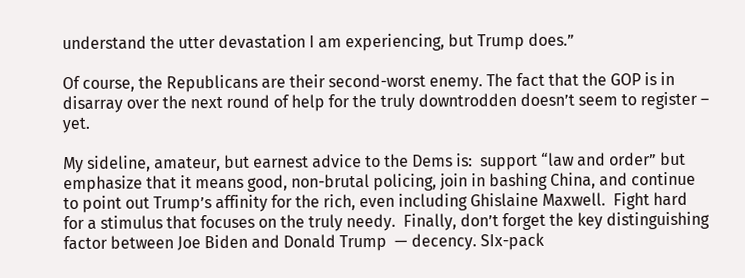understand the utter devastation I am experiencing, but Trump does.”

Of course, the Republicans are their second-worst enemy. The fact that the GOP is in disarray over the next round of help for the truly downtrodden doesn’t seem to register – yet.

My sideline, amateur, but earnest advice to the Dems is:  support “law and order” but emphasize that it means good, non-brutal policing, join in bashing China, and continue to point out Trump’s affinity for the rich, even including Ghislaine Maxwell.  Fight hard for a stimulus that focuses on the truly needy.  Finally, don’t forget the key distinguishing factor between Joe Biden and Donald Trump  — decency. SIx-pack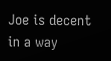Joe is decent in a way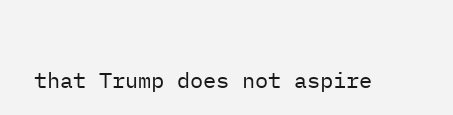that Trump does not aspire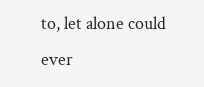to, let alone could ever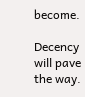become.

Decency will pave the way.